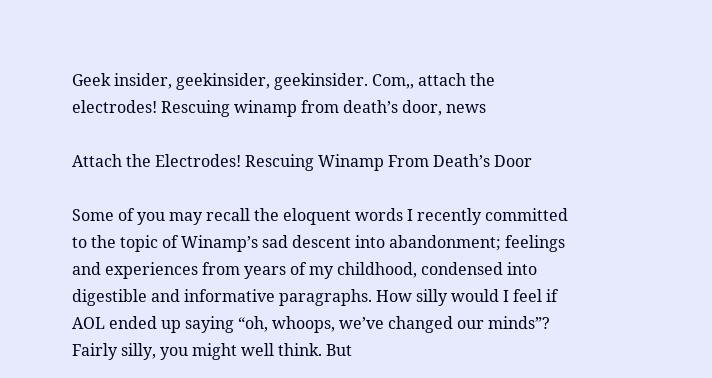Geek insider, geekinsider, geekinsider. Com,, attach the electrodes! Rescuing winamp from death’s door, news

Attach the Electrodes! Rescuing Winamp From Death’s Door

Some of you may recall the eloquent words I recently committed to the topic of Winamp’s sad descent into abandonment; feelings and experiences from years of my childhood, condensed into digestible and informative paragraphs. How silly would I feel if AOL ended up saying “oh, whoops, we’ve changed our minds”? Fairly silly, you might well think. But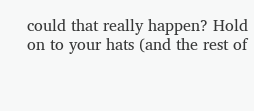could that really happen? Hold on to your hats (and the rest of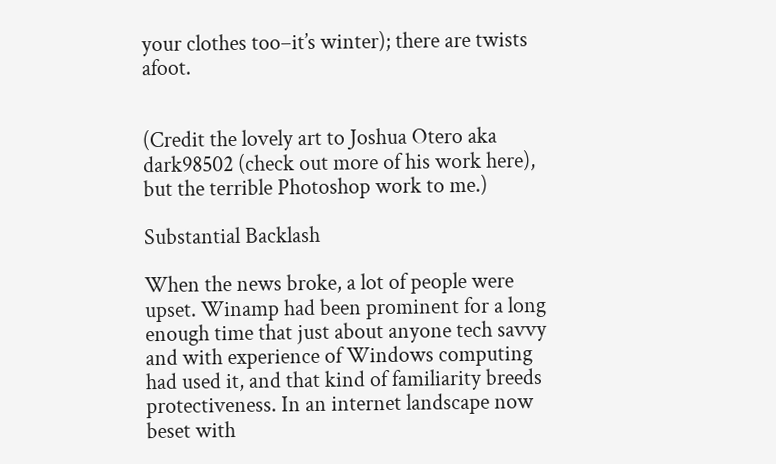your clothes too–it’s winter); there are twists afoot.


(Credit the lovely art to Joshua Otero aka dark98502 (check out more of his work here), but the terrible Photoshop work to me.)

Substantial Backlash

When the news broke, a lot of people were upset. Winamp had been prominent for a long enough time that just about anyone tech savvy and with experience of Windows computing had used it, and that kind of familiarity breeds protectiveness. In an internet landscape now beset with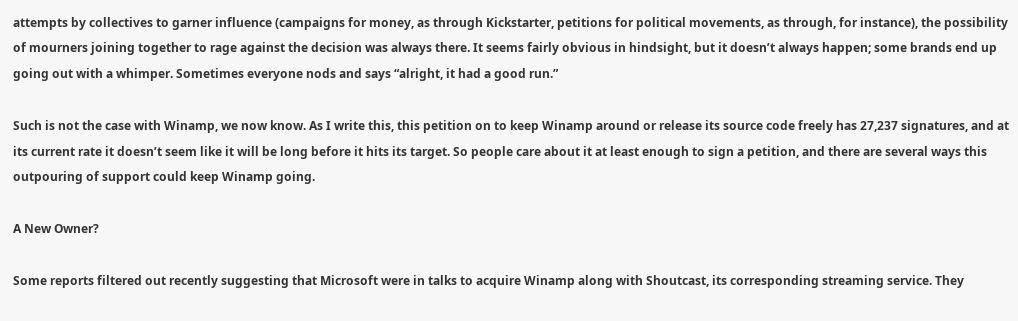attempts by collectives to garner influence (campaigns for money, as through Kickstarter, petitions for political movements, as through, for instance), the possibility of mourners joining together to rage against the decision was always there. It seems fairly obvious in hindsight, but it doesn’t always happen; some brands end up going out with a whimper. Sometimes everyone nods and says “alright, it had a good run.”

Such is not the case with Winamp, we now know. As I write this, this petition on to keep Winamp around or release its source code freely has 27,237 signatures, and at its current rate it doesn’t seem like it will be long before it hits its target. So people care about it at least enough to sign a petition, and there are several ways this outpouring of support could keep Winamp going.

A New Owner?

Some reports filtered out recently suggesting that Microsoft were in talks to acquire Winamp along with Shoutcast, its corresponding streaming service. They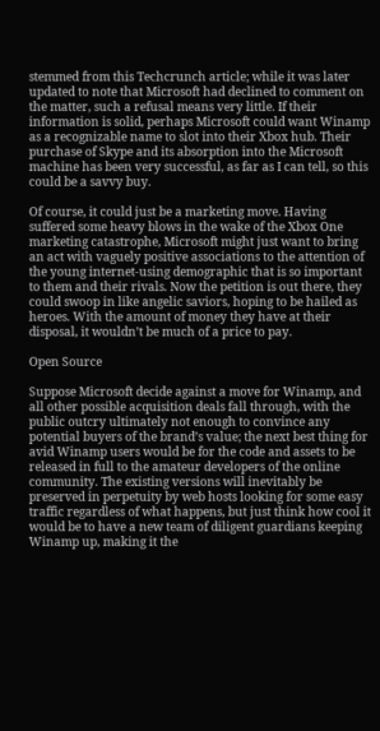stemmed from this Techcrunch article; while it was later updated to note that Microsoft had declined to comment on the matter, such a refusal means very little. If their information is solid, perhaps Microsoft could want Winamp as a recognizable name to slot into their Xbox hub. Their purchase of Skype and its absorption into the Microsoft machine has been very successful, as far as I can tell, so this could be a savvy buy.

Of course, it could just be a marketing move. Having suffered some heavy blows in the wake of the Xbox One marketing catastrophe, Microsoft might just want to bring an act with vaguely positive associations to the attention of the young internet-using demographic that is so important to them and their rivals. Now the petition is out there, they could swoop in like angelic saviors, hoping to be hailed as heroes. With the amount of money they have at their disposal, it wouldn’t be much of a price to pay.

Open Source

Suppose Microsoft decide against a move for Winamp, and all other possible acquisition deals fall through, with the public outcry ultimately not enough to convince any potential buyers of the brand’s value; the next best thing for avid Winamp users would be for the code and assets to be released in full to the amateur developers of the online community. The existing versions will inevitably be preserved in perpetuity by web hosts looking for some easy traffic regardless of what happens, but just think how cool it would be to have a new team of diligent guardians keeping Winamp up, making it the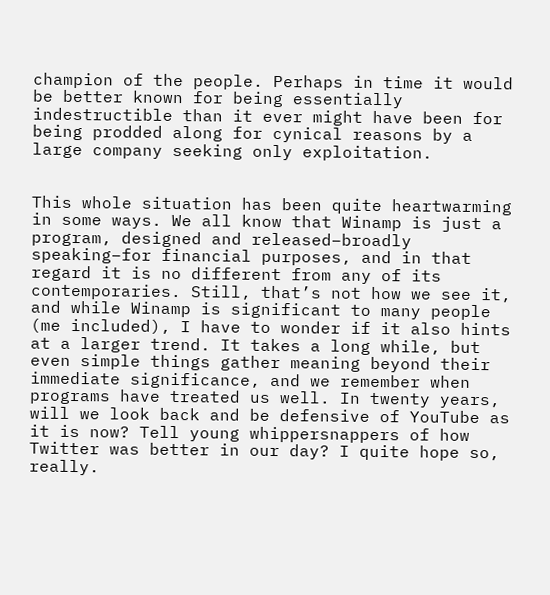champion of the people. Perhaps in time it would be better known for being essentially indestructible than it ever might have been for being prodded along for cynical reasons by a large company seeking only exploitation.


This whole situation has been quite heartwarming in some ways. We all know that Winamp is just a program, designed and released–broadly speaking–for financial purposes, and in that regard it is no different from any of its contemporaries. Still, that’s not how we see it, and while Winamp is significant to many people (me included), I have to wonder if it also hints at a larger trend. It takes a long while, but even simple things gather meaning beyond their immediate significance, and we remember when programs have treated us well. In twenty years, will we look back and be defensive of YouTube as it is now? Tell young whippersnappers of how Twitter was better in our day? I quite hope so, really.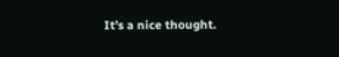It’s a nice thought.